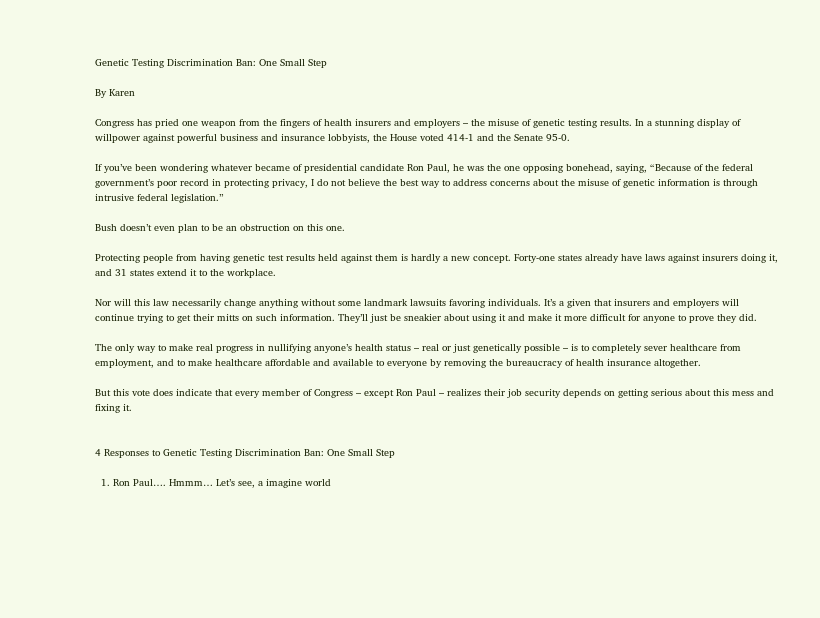Genetic Testing Discrimination Ban: One Small Step

By Karen

Congress has pried one weapon from the fingers of health insurers and employers – the misuse of genetic testing results. In a stunning display of willpower against powerful business and insurance lobbyists, the House voted 414-1 and the Senate 95-0.

If you’ve been wondering whatever became of presidential candidate Ron Paul, he was the one opposing bonehead, saying, “Because of the federal government’s poor record in protecting privacy, I do not believe the best way to address concerns about the misuse of genetic information is through intrusive federal legislation.”

Bush doesn’t even plan to be an obstruction on this one.

Protecting people from having genetic test results held against them is hardly a new concept. Forty-one states already have laws against insurers doing it, and 31 states extend it to the workplace.

Nor will this law necessarily change anything without some landmark lawsuits favoring individuals. It’s a given that insurers and employers will continue trying to get their mitts on such information. They’ll just be sneakier about using it and make it more difficult for anyone to prove they did.

The only way to make real progress in nullifying anyone’s health status – real or just genetically possible – is to completely sever healthcare from employment, and to make healthcare affordable and available to everyone by removing the bureaucracy of health insurance altogether.

But this vote does indicate that every member of Congress – except Ron Paul – realizes their job security depends on getting serious about this mess and fixing it.


4 Responses to Genetic Testing Discrimination Ban: One Small Step

  1. Ron Paul…. Hmmm… Let’s see, a imagine world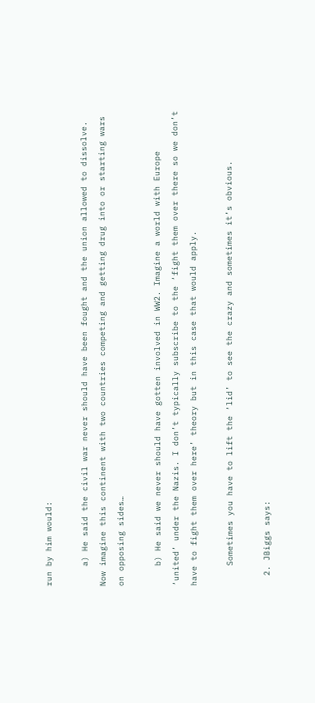run by him would:

    a) He said the civil war never should have been fought and the union allowed to dissolve. Now imagine this continent with two countries competing and getting drug into or starting wars on opposing sides…

    b) He said we never should have gotten involved in WW2. Imagine a world with Europe ‘united’ under the Nazis. I don’t typically subscribe to the ‘fight them over there so we don’t have to fight them over here’ theory but in this case that would apply.

    Sometimes you have to lift the ‘lid’ to see the crazy and sometimes it’s obvious.

  2. JBiggs says: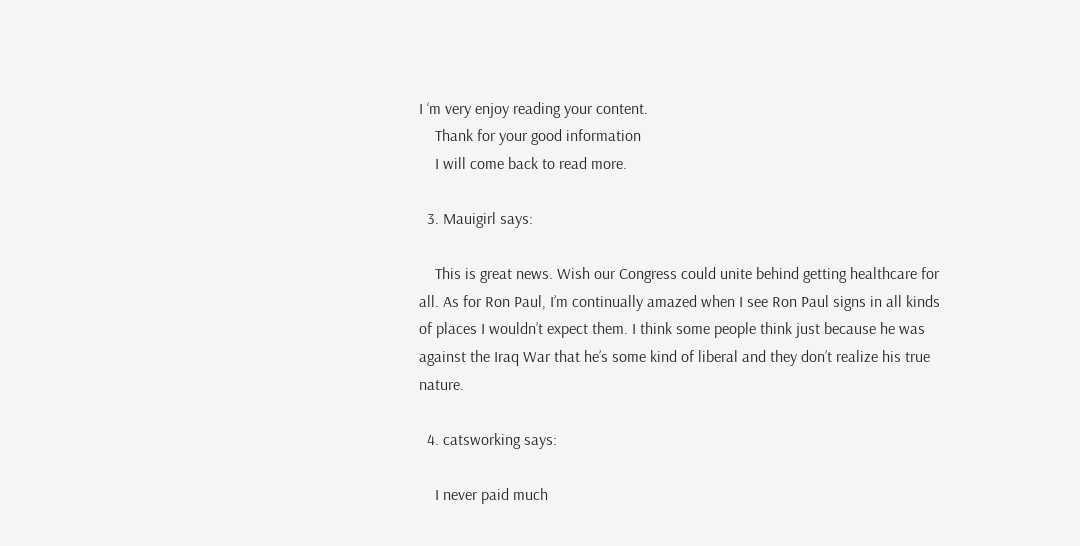I ‘m very enjoy reading your content.
    Thank for your good information
    I will come back to read more.

  3. Mauigirl says:

    This is great news. Wish our Congress could unite behind getting healthcare for all. As for Ron Paul, I’m continually amazed when I see Ron Paul signs in all kinds of places I wouldn’t expect them. I think some people think just because he was against the Iraq War that he’s some kind of liberal and they don’t realize his true nature.

  4. catsworking says:

    I never paid much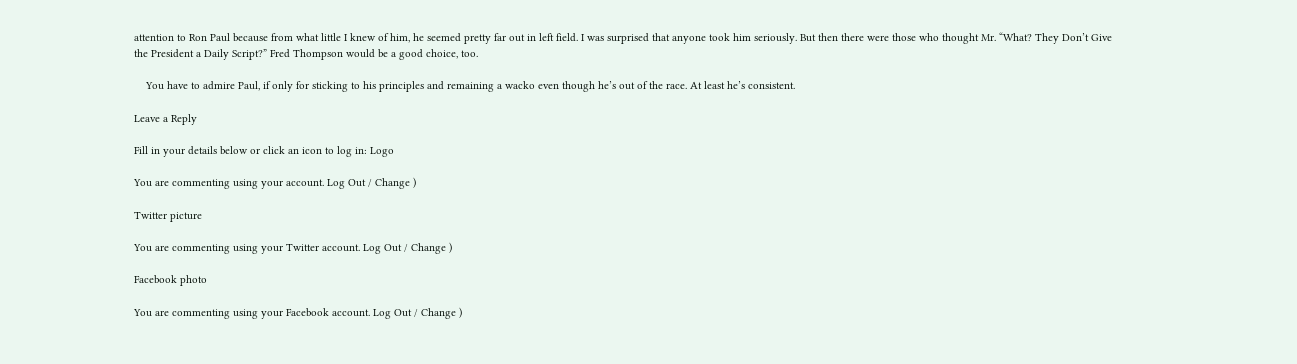attention to Ron Paul because from what little I knew of him, he seemed pretty far out in left field. I was surprised that anyone took him seriously. But then there were those who thought Mr. “What? They Don’t Give the President a Daily Script?” Fred Thompson would be a good choice, too.

    You have to admire Paul, if only for sticking to his principles and remaining a wacko even though he’s out of the race. At least he’s consistent.

Leave a Reply

Fill in your details below or click an icon to log in: Logo

You are commenting using your account. Log Out / Change )

Twitter picture

You are commenting using your Twitter account. Log Out / Change )

Facebook photo

You are commenting using your Facebook account. Log Out / Change )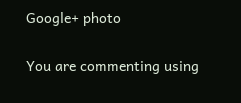Google+ photo

You are commenting using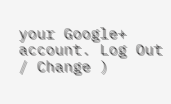your Google+ account. Log Out / Change )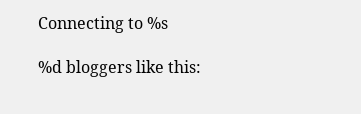Connecting to %s

%d bloggers like this: